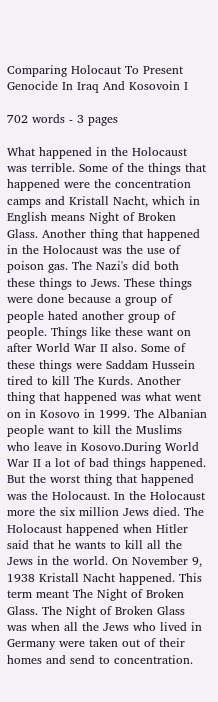Comparing Holocaut To Present Genocide In Iraq And Kosovoin I

702 words - 3 pages

What happened in the Holocaust was terrible. Some of the things that happened were the concentration camps and Kristall Nacht, which in English means Night of Broken Glass. Another thing that happened in the Holocaust was the use of poison gas. The Nazi's did both these things to Jews. These things were done because a group of people hated another group of people. Things like these want on after World War II also. Some of these things were Saddam Hussein tired to kill The Kurds. Another thing that happened was what went on in Kosovo in 1999. The Albanian people want to kill the Muslims who leave in Kosovo.During World War II a lot of bad things happened. But the worst thing that happened was the Holocaust. In the Holocaust more the six million Jews died. The Holocaust happened when Hitler said that he wants to kill all the Jews in the world. On November 9, 1938 Kristall Nacht happened. This term meant The Night of Broken Glass. The Night of Broken Glass was when all the Jews who lived in Germany were taken out of their homes and send to concentration.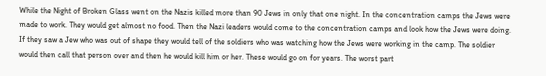While the Night of Broken Glass went on the Nazis killed more than 90 Jews in only that one night. In the concentration camps the Jews were made to work. They would get almost no food. Then the Nazi leaders would come to the concentration camps and look how the Jews were doing. If they saw a Jew who was out of shape they would tell of the soldiers who was watching how the Jews were working in the camp. The soldier would then call that person over and then he would kill him or her. These would go on for years. The worst part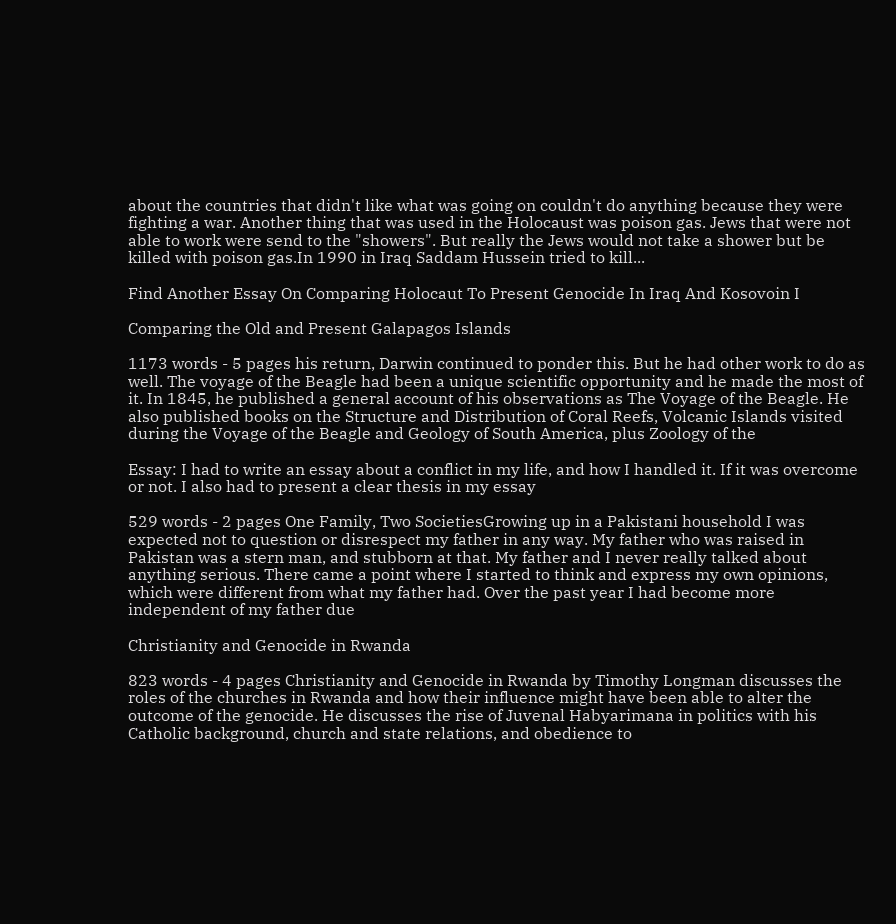about the countries that didn't like what was going on couldn't do anything because they were fighting a war. Another thing that was used in the Holocaust was poison gas. Jews that were not able to work were send to the "showers". But really the Jews would not take a shower but be killed with poison gas.In 1990 in Iraq Saddam Hussein tried to kill...

Find Another Essay On Comparing Holocaut To Present Genocide In Iraq And Kosovoin I

Comparing the Old and Present Galapagos Islands

1173 words - 5 pages his return, Darwin continued to ponder this. But he had other work to do as well. The voyage of the Beagle had been a unique scientific opportunity and he made the most of it. In 1845, he published a general account of his observations as The Voyage of the Beagle. He also published books on the Structure and Distribution of Coral Reefs, Volcanic Islands visited during the Voyage of the Beagle and Geology of South America, plus Zoology of the

Essay: I had to write an essay about a conflict in my life, and how I handled it. If it was overcome or not. I also had to present a clear thesis in my essay

529 words - 2 pages One Family, Two SocietiesGrowing up in a Pakistani household I was expected not to question or disrespect my father in any way. My father who was raised in Pakistan was a stern man, and stubborn at that. My father and I never really talked about anything serious. There came a point where I started to think and express my own opinions, which were different from what my father had. Over the past year I had become more independent of my father due

Christianity and Genocide in Rwanda

823 words - 4 pages Christianity and Genocide in Rwanda by Timothy Longman discusses the roles of the churches in Rwanda and how their influence might have been able to alter the outcome of the genocide. He discusses the rise of Juvenal Habyarimana in politics with his Catholic background, church and state relations, and obedience to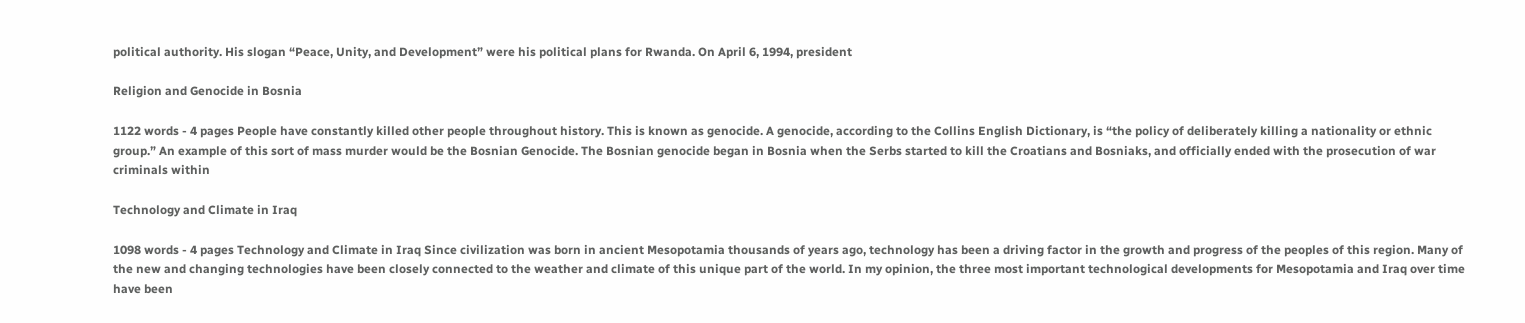political authority. His slogan “Peace, Unity, and Development” were his political plans for Rwanda. On April 6, 1994, president

Religion and Genocide in Bosnia

1122 words - 4 pages People have constantly killed other people throughout history. This is known as genocide. A genocide, according to the Collins English Dictionary, is “the policy of deliberately killing a nationality or ethnic group.” An example of this sort of mass murder would be the Bosnian Genocide. The Bosnian genocide began in Bosnia when the Serbs started to kill the Croatians and Bosniaks, and officially ended with the prosecution of war criminals within

Technology and Climate in Iraq

1098 words - 4 pages Technology and Climate in Iraq Since civilization was born in ancient Mesopotamia thousands of years ago, technology has been a driving factor in the growth and progress of the peoples of this region. Many of the new and changing technologies have been closely connected to the weather and climate of this unique part of the world. In my opinion, the three most important technological developments for Mesopotamia and Iraq over time have been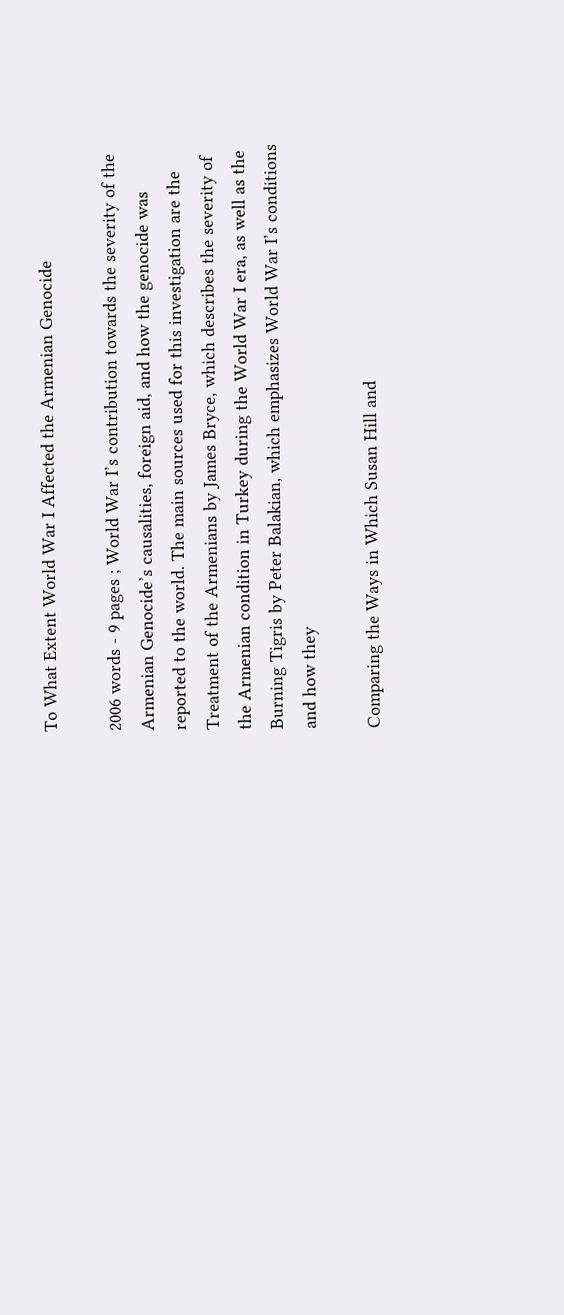To What Extent World War I Affected the Armenian Genocide

2006 words - 9 pages ; World War I’s contribution towards the severity of the Armenian Genocide’s causalities, foreign aid, and how the genocide was reported to the world. The main sources used for this investigation are the Treatment of the Armenians by James Bryce, which describes the severity of the Armenian condition in Turkey during the World War I era, as well as the Burning Tigris by Peter Balakian, which emphasizes World War I’s conditions and how they

Comparing the Ways in Which Susan Hill and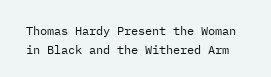Thomas Hardy Present the Woman in Black and the Withered Arm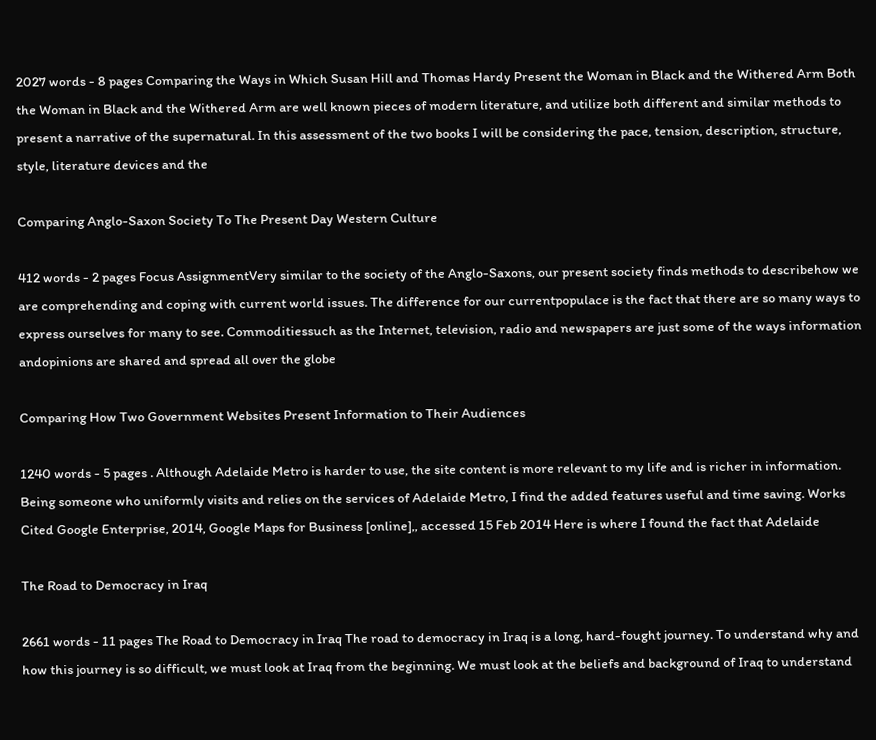2027 words - 8 pages Comparing the Ways in Which Susan Hill and Thomas Hardy Present the Woman in Black and the Withered Arm Both the Woman in Black and the Withered Arm are well known pieces of modern literature, and utilize both different and similar methods to present a narrative of the supernatural. In this assessment of the two books I will be considering the pace, tension, description, structure, style, literature devices and the

Comparing Anglo-Saxon Society To The Present Day Western Culture

412 words - 2 pages Focus AssignmentVery similar to the society of the Anglo-Saxons, our present society finds methods to describehow we are comprehending and coping with current world issues. The difference for our currentpopulace is the fact that there are so many ways to express ourselves for many to see. Commoditiessuch as the Internet, television, radio and newspapers are just some of the ways information andopinions are shared and spread all over the globe

Comparing How Two Government Websites Present Information to Their Audiences

1240 words - 5 pages . Although Adelaide Metro is harder to use, the site content is more relevant to my life and is richer in information. Being someone who uniformly visits and relies on the services of Adelaide Metro, I find the added features useful and time saving. Works Cited Google Enterprise, 2014, Google Maps for Business [online],, accessed 15 Feb 2014 Here is where I found the fact that Adelaide

The Road to Democracy in Iraq

2661 words - 11 pages The Road to Democracy in Iraq The road to democracy in Iraq is a long, hard-fought journey. To understand why and how this journey is so difficult, we must look at Iraq from the beginning. We must look at the beliefs and background of Iraq to understand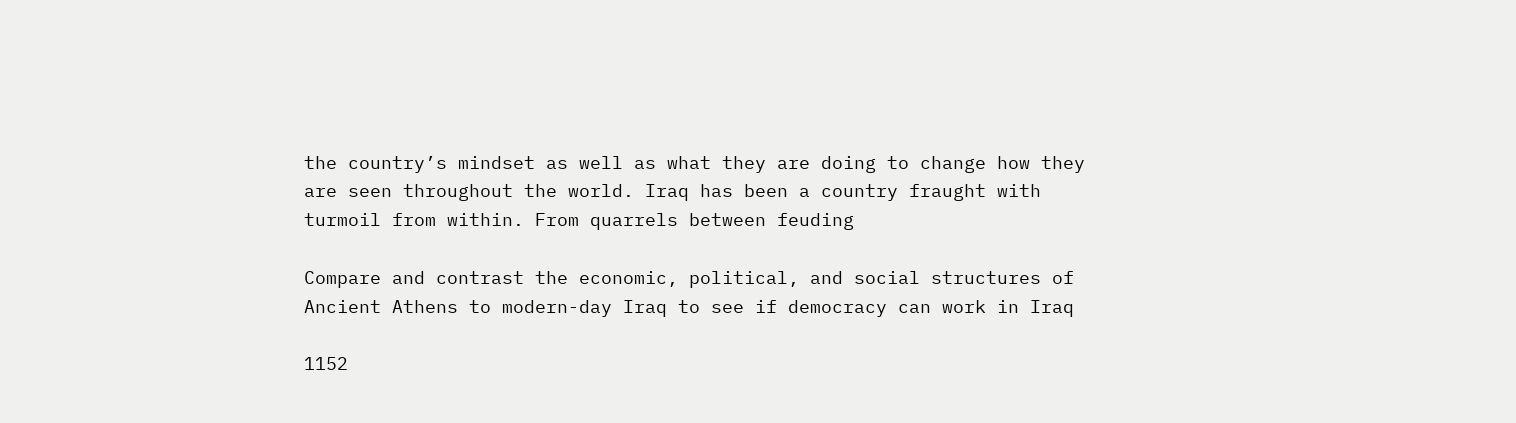the country’s mindset as well as what they are doing to change how they are seen throughout the world. Iraq has been a country fraught with turmoil from within. From quarrels between feuding

Compare and contrast the economic, political, and social structures of Ancient Athens to modern-day Iraq to see if democracy can work in Iraq

1152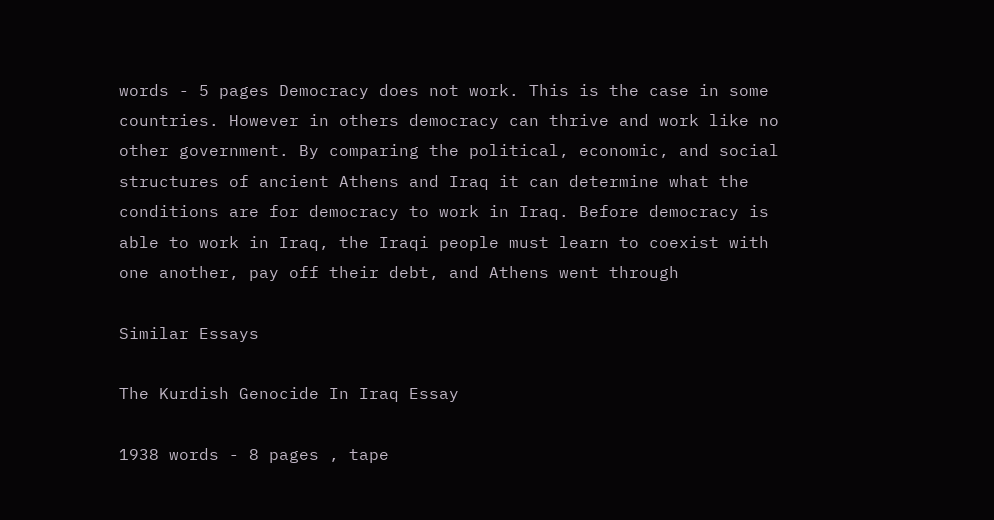words - 5 pages Democracy does not work. This is the case in some countries. However in others democracy can thrive and work like no other government. By comparing the political, economic, and social structures of ancient Athens and Iraq it can determine what the conditions are for democracy to work in Iraq. Before democracy is able to work in Iraq, the Iraqi people must learn to coexist with one another, pay off their debt, and Athens went through

Similar Essays

The Kurdish Genocide In Iraq Essay

1938 words - 8 pages , tape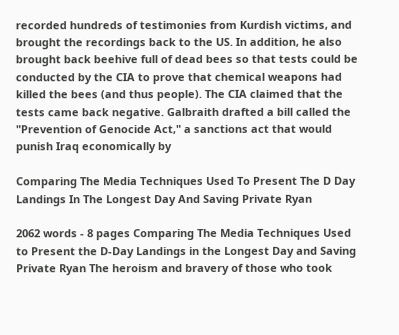recorded hundreds of testimonies from Kurdish victims, and brought the recordings back to the US. In addition, he also brought back beehive full of dead bees so that tests could be conducted by the CIA to prove that chemical weapons had killed the bees (and thus people). The CIA claimed that the tests came back negative. Galbraith drafted a bill called the "Prevention of Genocide Act," a sanctions act that would punish Iraq economically by

Comparing The Media Techniques Used To Present The D Day Landings In The Longest Day And Saving Private Ryan

2062 words - 8 pages Comparing The Media Techniques Used to Present the D-Day Landings in the Longest Day and Saving Private Ryan The heroism and bravery of those who took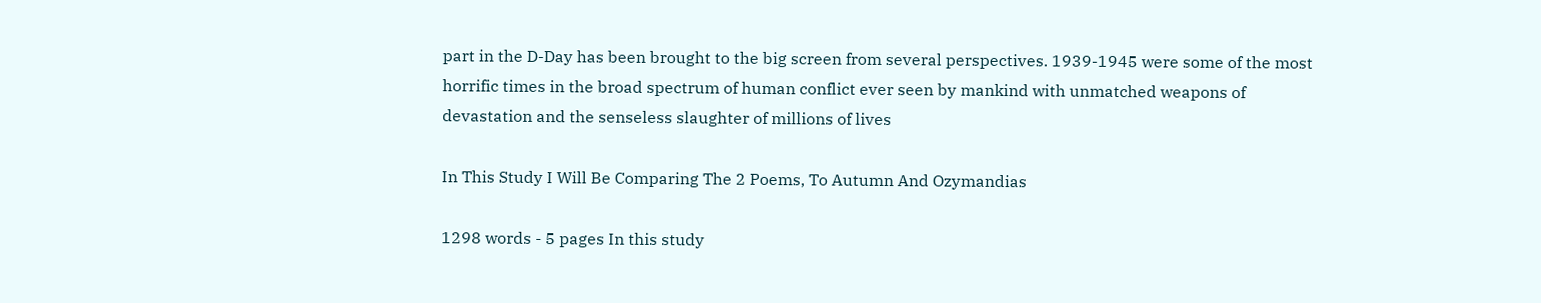part in the D-Day has been brought to the big screen from several perspectives. 1939-1945 were some of the most horrific times in the broad spectrum of human conflict ever seen by mankind with unmatched weapons of devastation and the senseless slaughter of millions of lives

In This Study I Will Be Comparing The 2 Poems, To Autumn And Ozymandias

1298 words - 5 pages In this study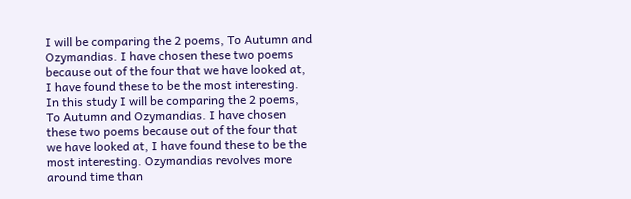I will be comparing the 2 poems, To Autumn and Ozymandias. I have chosen these two poems because out of the four that we have looked at, I have found these to be the most interesting. In this study I will be comparing the 2 poems, To Autumn and Ozymandias. I have chosen these two poems because out of the four that we have looked at, I have found these to be the most interesting. Ozymandias revolves more around time than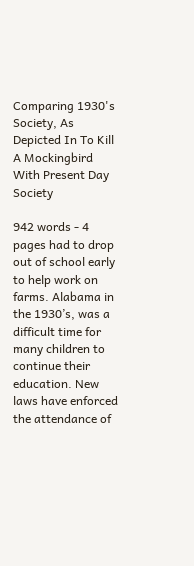Comparing 1930's Society, As Depicted In To Kill A Mockingbird With Present Day Society

942 words - 4 pages had to drop out of school early to help work on farms. Alabama in the 1930’s, was a difficult time for many children to continue their education. New laws have enforced the attendance of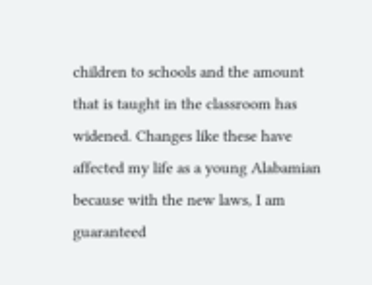children to schools and the amount that is taught in the classroom has widened. Changes like these have affected my life as a young Alabamian because with the new laws, I am guaranteed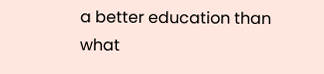a better education than what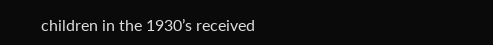children in the 1930’s received